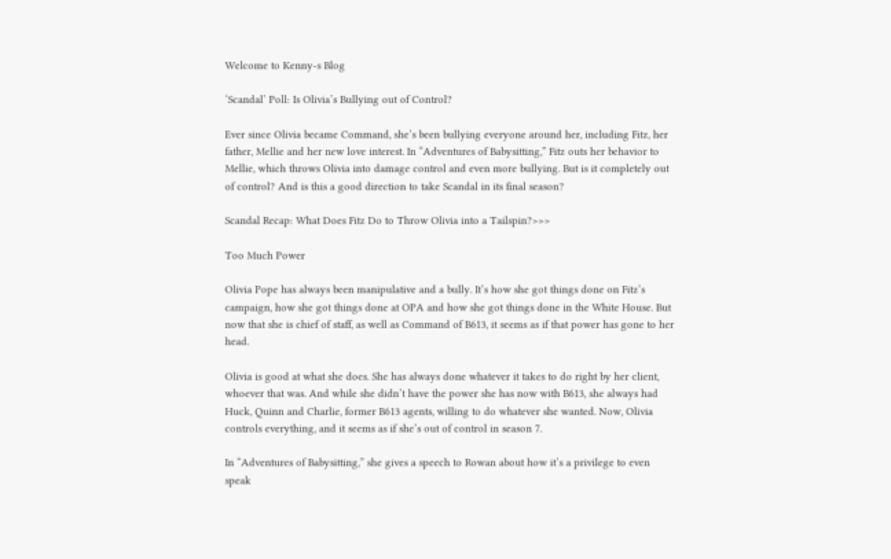Welcome to Kenny-s Blog

‘Scandal’ Poll: Is Olivia’s Bullying out of Control?

Ever since Olivia became Command, she’s been bullying everyone around her, including Fitz, her father, Mellie and her new love interest. In “Adventures of Babysitting,” Fitz outs her behavior to Mellie, which throws Olivia into damage control and even more bullying. But is it completely out of control? And is this a good direction to take Scandal in its final season?

Scandal Recap: What Does Fitz Do to Throw Olivia into a Tailspin?>>>

Too Much Power

Olivia Pope has always been manipulative and a bully. It’s how she got things done on Fitz’s campaign, how she got things done at OPA and how she got things done in the White House. But now that she is chief of staff, as well as Command of B613, it seems as if that power has gone to her head.

Olivia is good at what she does. She has always done whatever it takes to do right by her client, whoever that was. And while she didn’t have the power she has now with B613, she always had Huck, Quinn and Charlie, former B613 agents, willing to do whatever she wanted. Now, Olivia controls everything, and it seems as if she’s out of control in season 7.

In “Adventures of Babysitting,” she gives a speech to Rowan about how it’s a privilege to even speak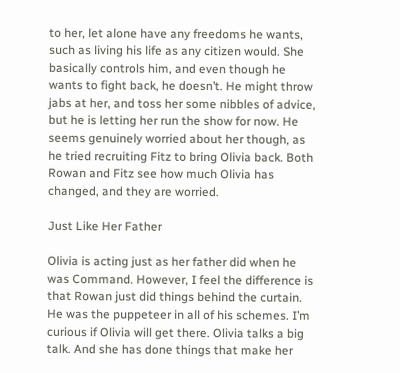to her, let alone have any freedoms he wants, such as living his life as any citizen would. She basically controls him, and even though he wants to fight back, he doesn’t. He might throw jabs at her, and toss her some nibbles of advice, but he is letting her run the show for now. He seems genuinely worried about her though, as he tried recruiting Fitz to bring Olivia back. Both Rowan and Fitz see how much Olivia has changed, and they are worried.

Just Like Her Father

Olivia is acting just as her father did when he was Command. However, I feel the difference is that Rowan just did things behind the curtain. He was the puppeteer in all of his schemes. I’m curious if Olivia will get there. Olivia talks a big talk. And she has done things that make her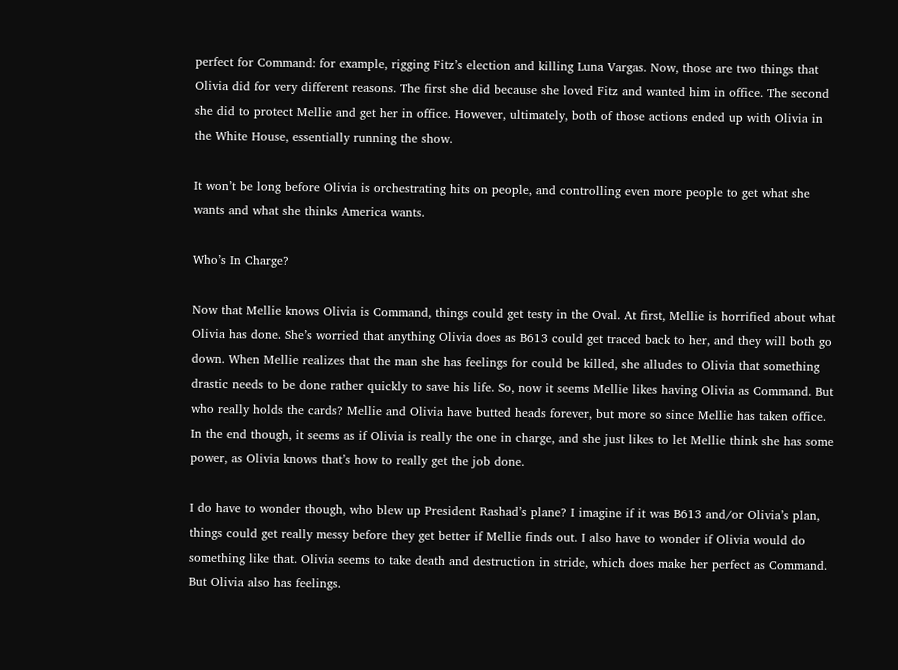perfect for Command: for example, rigging Fitz’s election and killing Luna Vargas. Now, those are two things that Olivia did for very different reasons. The first she did because she loved Fitz and wanted him in office. The second she did to protect Mellie and get her in office. However, ultimately, both of those actions ended up with Olivia in the White House, essentially running the show.

It won’t be long before Olivia is orchestrating hits on people, and controlling even more people to get what she wants and what she thinks America wants.

Who’s In Charge?

Now that Mellie knows Olivia is Command, things could get testy in the Oval. At first, Mellie is horrified about what Olivia has done. She’s worried that anything Olivia does as B613 could get traced back to her, and they will both go down. When Mellie realizes that the man she has feelings for could be killed, she alludes to Olivia that something drastic needs to be done rather quickly to save his life. So, now it seems Mellie likes having Olivia as Command. But who really holds the cards? Mellie and Olivia have butted heads forever, but more so since Mellie has taken office. In the end though, it seems as if Olivia is really the one in charge, and she just likes to let Mellie think she has some power, as Olivia knows that’s how to really get the job done.

I do have to wonder though, who blew up President Rashad’s plane? I imagine if it was B613 and/or Olivia’s plan, things could get really messy before they get better if Mellie finds out. I also have to wonder if Olivia would do something like that. Olivia seems to take death and destruction in stride, which does make her perfect as Command. But Olivia also has feelings.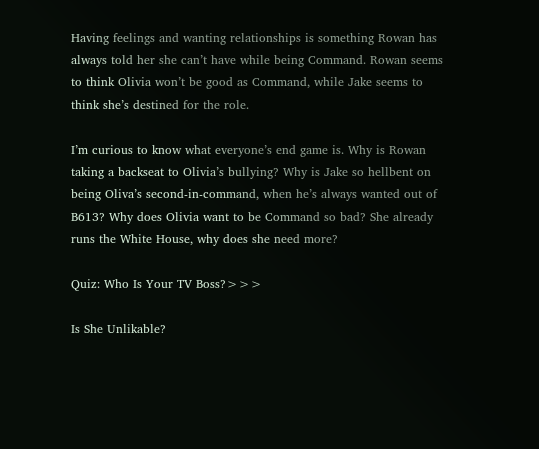Having feelings and wanting relationships is something Rowan has always told her she can’t have while being Command. Rowan seems to think Olivia won’t be good as Command, while Jake seems to think she’s destined for the role.

I’m curious to know what everyone’s end game is. Why is Rowan taking a backseat to Olivia’s bullying? Why is Jake so hellbent on being Oliva’s second-in-command, when he’s always wanted out of B613? Why does Olivia want to be Command so bad? She already runs the White House, why does she need more?

Quiz: Who Is Your TV Boss?>>>

Is She Unlikable?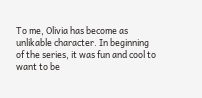To me, Olivia has become as unlikable character. In beginning of the series, it was fun and cool to want to be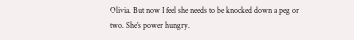Olivia. But now I feel she needs to be knocked down a peg or two. She’s power hungry.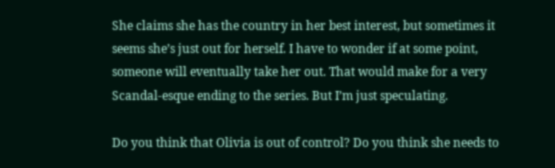She claims she has the country in her best interest, but sometimes it seems she’s just out for herself. I have to wonder if at some point, someone will eventually take her out. That would make for a very Scandal-esque ending to the series. But I’m just speculating.

Do you think that Olivia is out of control? Do you think she needs to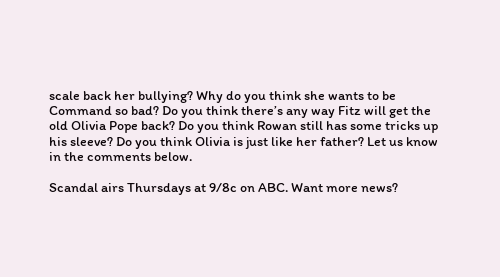scale back her bullying? Why do you think she wants to be Command so bad? Do you think there’s any way Fitz will get the old Olivia Pope back? Do you think Rowan still has some tricks up his sleeve? Do you think Olivia is just like her father? Let us know in the comments below.

Scandal airs Thursdays at 9/8c on ABC. Want more news?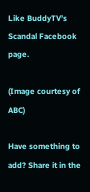Like BuddyTV’s Scandal Facebook page.

(Image courtesy of ABC)

Have something to add? Share it in the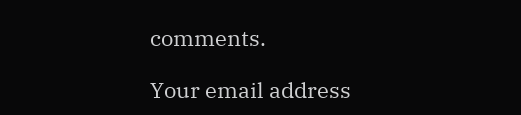comments.

Your email address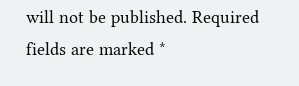will not be published. Required fields are marked *